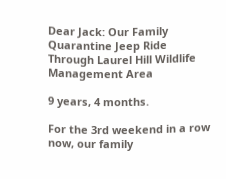Dear Jack: Our Family Quarantine Jeep Ride Through Laurel Hill Wildlife Management Area

9 years, 4 months.

For the 3rd weekend in a row now, our family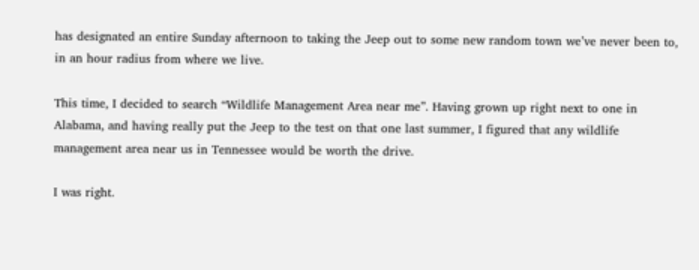has designated an entire Sunday afternoon to taking the Jeep out to some new random town we’ve never been to, in an hour radius from where we live.

This time, I decided to search “Wildlife Management Area near me”. Having grown up right next to one in Alabama, and having really put the Jeep to the test on that one last summer, I figured that any wildlife management area near us in Tennessee would be worth the drive.

I was right.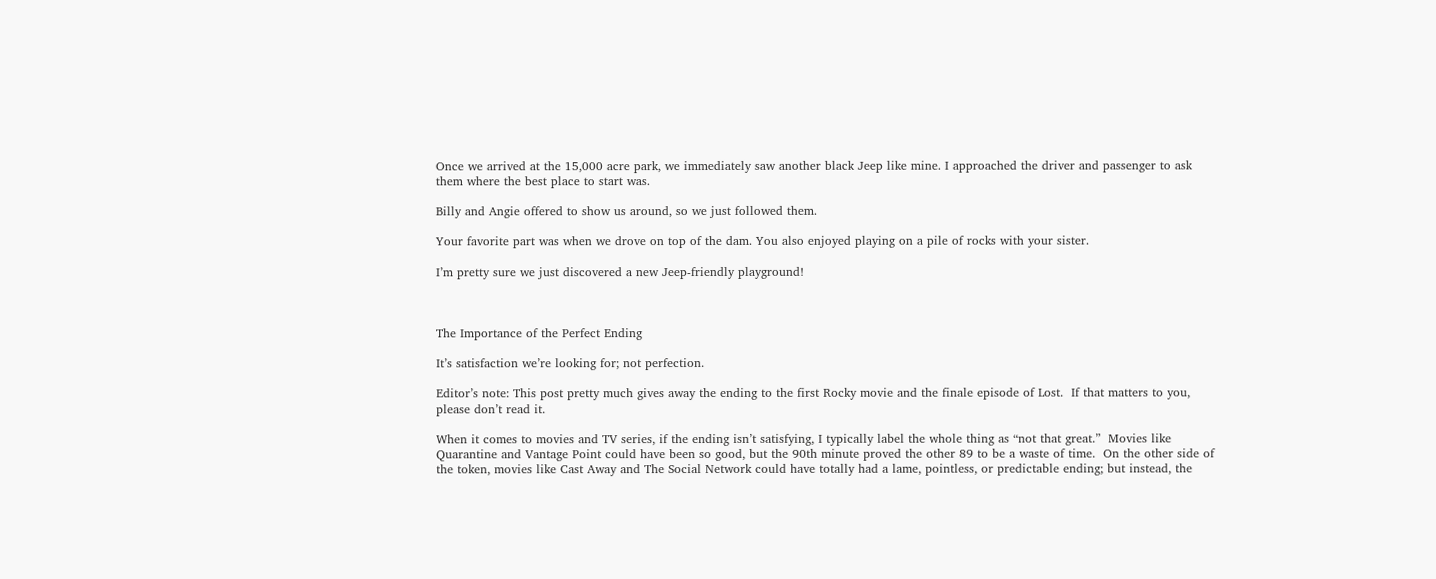Once we arrived at the 15,000 acre park, we immediately saw another black Jeep like mine. I approached the driver and passenger to ask them where the best place to start was.

Billy and Angie offered to show us around, so we just followed them.

Your favorite part was when we drove on top of the dam. You also enjoyed playing on a pile of rocks with your sister.

I’m pretty sure we just discovered a new Jeep-friendly playground!



The Importance of the Perfect Ending

It’s satisfaction we’re looking for; not perfection.

Editor’s note: This post pretty much gives away the ending to the first Rocky movie and the finale episode of Lost.  If that matters to you, please don’t read it.

When it comes to movies and TV series, if the ending isn’t satisfying, I typically label the whole thing as “not that great.”  Movies like Quarantine and Vantage Point could have been so good, but the 90th minute proved the other 89 to be a waste of time.  On the other side of the token, movies like Cast Away and The Social Network could have totally had a lame, pointless, or predictable ending; but instead, the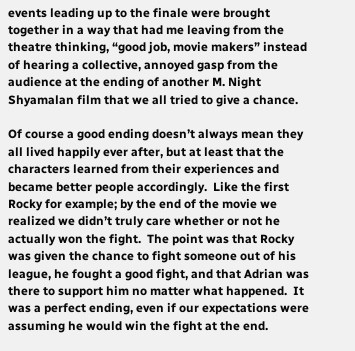events leading up to the finale were brought together in a way that had me leaving from the theatre thinking, “good job, movie makers” instead of hearing a collective, annoyed gasp from the audience at the ending of another M. Night Shyamalan film that we all tried to give a chance.

Of course a good ending doesn’t always mean they all lived happily ever after, but at least that the characters learned from their experiences and became better people accordingly.  Like the first Rocky for example; by the end of the movie we realized we didn’t truly care whether or not he actually won the fight.  The point was that Rocky was given the chance to fight someone out of his league, he fought a good fight, and that Adrian was there to support him no matter what happened.  It was a perfect ending, even if our expectations were assuming he would win the fight at the end.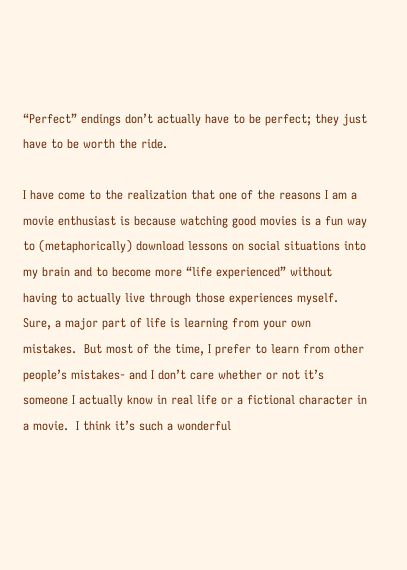“Perfect” endings don’t actually have to be perfect; they just have to be worth the ride.

I have come to the realization that one of the reasons I am a movie enthusiast is because watching good movies is a fun way to (metaphorically) download lessons on social situations into my brain and to become more “life experienced” without having to actually live through those experiences myself.  Sure, a major part of life is learning from your own mistakes.  But most of the time, I prefer to learn from other people’s mistakes- and I don’t care whether or not it’s someone I actually know in real life or a fictional character in a movie.  I think it’s such a wonderful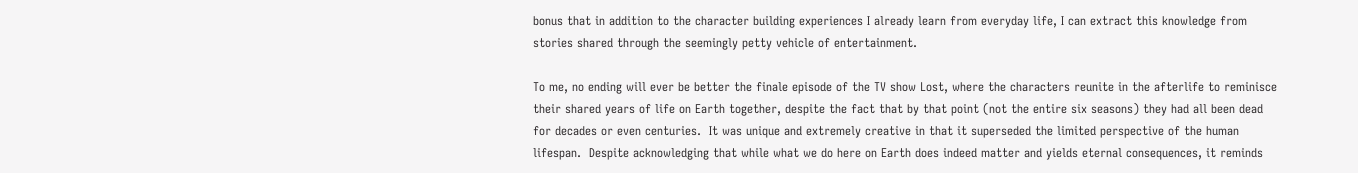bonus that in addition to the character building experiences I already learn from everyday life, I can extract this knowledge from stories shared through the seemingly petty vehicle of entertainment.

To me, no ending will ever be better the finale episode of the TV show Lost, where the characters reunite in the afterlife to reminisce their shared years of life on Earth together, despite the fact that by that point (not the entire six seasons) they had all been dead for decades or even centuries.  It was unique and extremely creative in that it superseded the limited perspective of the human lifespan.  Despite acknowledging that while what we do here on Earth does indeed matter and yields eternal consequences, it reminds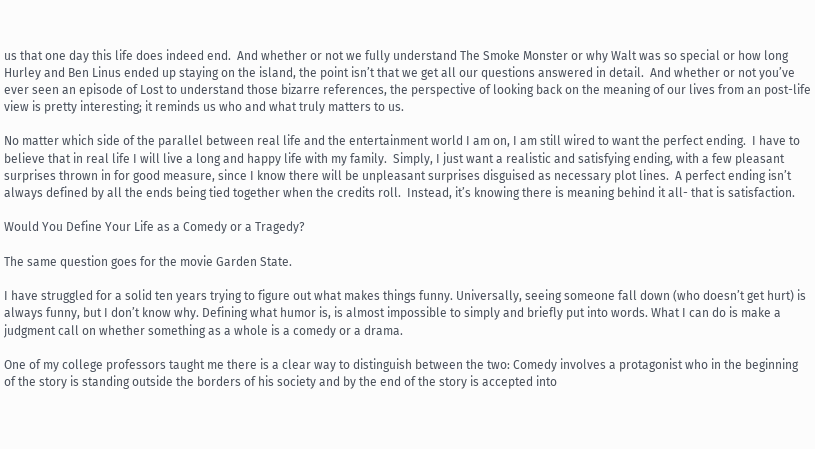us that one day this life does indeed end.  And whether or not we fully understand The Smoke Monster or why Walt was so special or how long Hurley and Ben Linus ended up staying on the island, the point isn’t that we get all our questions answered in detail.  And whether or not you’ve ever seen an episode of Lost to understand those bizarre references, the perspective of looking back on the meaning of our lives from an post-life view is pretty interesting; it reminds us who and what truly matters to us.

No matter which side of the parallel between real life and the entertainment world I am on, I am still wired to want the perfect ending.  I have to believe that in real life I will live a long and happy life with my family.  Simply, I just want a realistic and satisfying ending, with a few pleasant surprises thrown in for good measure, since I know there will be unpleasant surprises disguised as necessary plot lines.  A perfect ending isn’t always defined by all the ends being tied together when the credits roll.  Instead, it’s knowing there is meaning behind it all- that is satisfaction.

Would You Define Your Life as a Comedy or a Tragedy?

The same question goes for the movie Garden State.

I have struggled for a solid ten years trying to figure out what makes things funny. Universally, seeing someone fall down (who doesn’t get hurt) is always funny, but I don’t know why. Defining what humor is, is almost impossible to simply and briefly put into words. What I can do is make a judgment call on whether something as a whole is a comedy or a drama.

One of my college professors taught me there is a clear way to distinguish between the two: Comedy involves a protagonist who in the beginning of the story is standing outside the borders of his society and by the end of the story is accepted into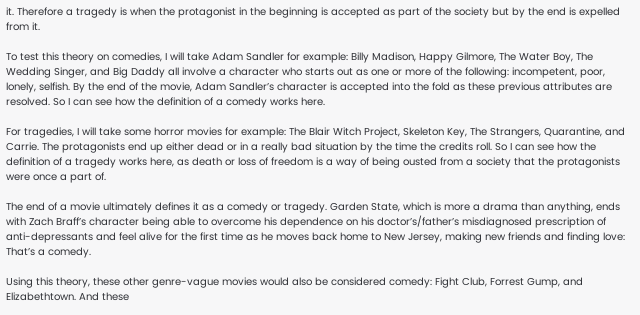it. Therefore a tragedy is when the protagonist in the beginning is accepted as part of the society but by the end is expelled from it.

To test this theory on comedies, I will take Adam Sandler for example: Billy Madison, Happy Gilmore, The Water Boy, The Wedding Singer, and Big Daddy all involve a character who starts out as one or more of the following: incompetent, poor, lonely, selfish. By the end of the movie, Adam Sandler’s character is accepted into the fold as these previous attributes are resolved. So I can see how the definition of a comedy works here.

For tragedies, I will take some horror movies for example: The Blair Witch Project, Skeleton Key, The Strangers, Quarantine, and Carrie. The protagonists end up either dead or in a really bad situation by the time the credits roll. So I can see how the definition of a tragedy works here, as death or loss of freedom is a way of being ousted from a society that the protagonists were once a part of.

The end of a movie ultimately defines it as a comedy or tragedy. Garden State, which is more a drama than anything, ends with Zach Braff’s character being able to overcome his dependence on his doctor’s/father’s misdiagnosed prescription of anti-depressants and feel alive for the first time as he moves back home to New Jersey, making new friends and finding love: That’s a comedy.

Using this theory, these other genre-vague movies would also be considered comedy: Fight Club, Forrest Gump, and Elizabethtown. And these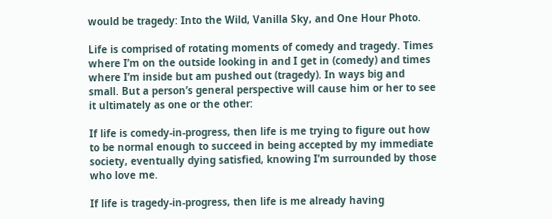would be tragedy: Into the Wild, Vanilla Sky, and One Hour Photo.

Life is comprised of rotating moments of comedy and tragedy. Times where I’m on the outside looking in and I get in (comedy) and times where I’m inside but am pushed out (tragedy). In ways big and small. But a person’s general perspective will cause him or her to see it ultimately as one or the other:

If life is comedy-in-progress, then life is me trying to figure out how to be normal enough to succeed in being accepted by my immediate society, eventually dying satisfied, knowing I’m surrounded by those who love me.

If life is tragedy-in-progress, then life is me already having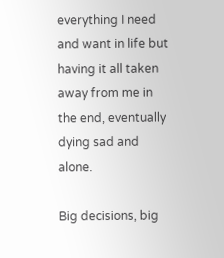everything I need and want in life but having it all taken away from me in the end, eventually dying sad and alone.

Big decisions, big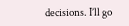decisions. I’ll go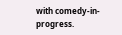with comedy-in-progress.